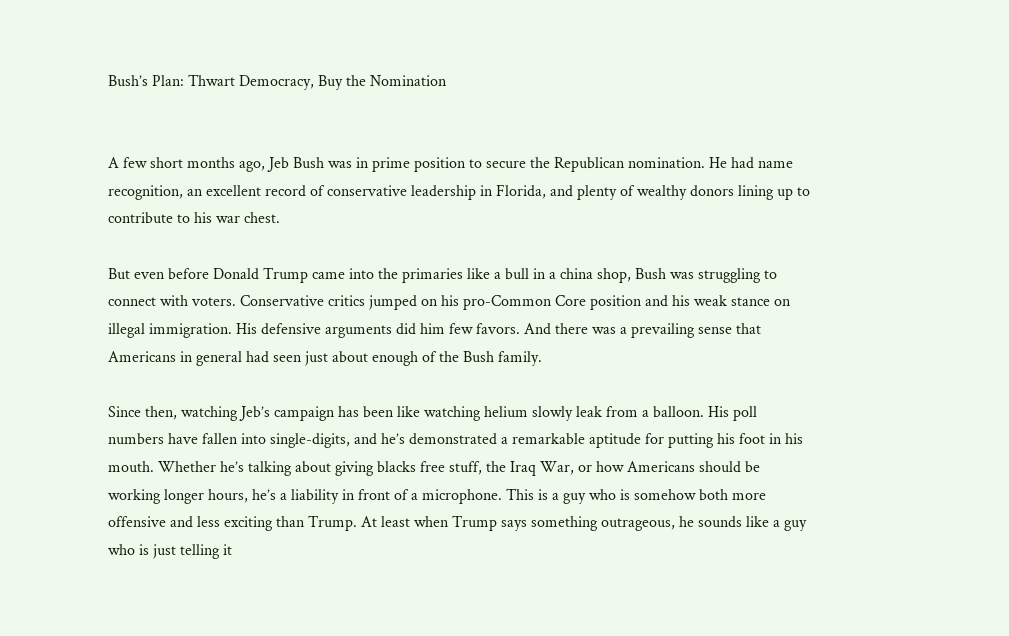Bush’s Plan: Thwart Democracy, Buy the Nomination


A few short months ago, Jeb Bush was in prime position to secure the Republican nomination. He had name recognition, an excellent record of conservative leadership in Florida, and plenty of wealthy donors lining up to contribute to his war chest.

But even before Donald Trump came into the primaries like a bull in a china shop, Bush was struggling to connect with voters. Conservative critics jumped on his pro-Common Core position and his weak stance on illegal immigration. His defensive arguments did him few favors. And there was a prevailing sense that Americans in general had seen just about enough of the Bush family.

Since then, watching Jeb’s campaign has been like watching helium slowly leak from a balloon. His poll numbers have fallen into single-digits, and he’s demonstrated a remarkable aptitude for putting his foot in his mouth. Whether he’s talking about giving blacks free stuff, the Iraq War, or how Americans should be working longer hours, he’s a liability in front of a microphone. This is a guy who is somehow both more offensive and less exciting than Trump. At least when Trump says something outrageous, he sounds like a guy who is just telling it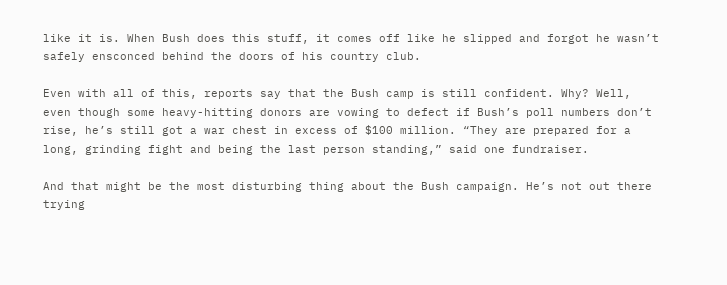like it is. When Bush does this stuff, it comes off like he slipped and forgot he wasn’t safely ensconced behind the doors of his country club.

Even with all of this, reports say that the Bush camp is still confident. Why? Well, even though some heavy-hitting donors are vowing to defect if Bush’s poll numbers don’t rise, he’s still got a war chest in excess of $100 million. “They are prepared for a long, grinding fight and being the last person standing,” said one fundraiser.

And that might be the most disturbing thing about the Bush campaign. He’s not out there trying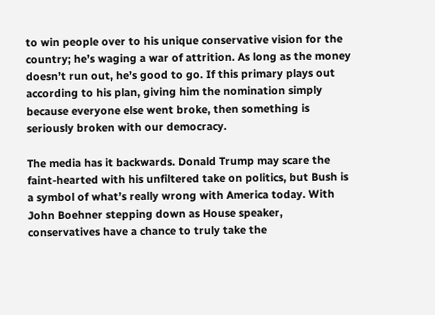to win people over to his unique conservative vision for the country; he’s waging a war of attrition. As long as the money doesn’t run out, he’s good to go. If this primary plays out according to his plan, giving him the nomination simply because everyone else went broke, then something is seriously broken with our democracy.

The media has it backwards. Donald Trump may scare the faint-hearted with his unfiltered take on politics, but Bush is a symbol of what’s really wrong with America today. With John Boehner stepping down as House speaker, conservatives have a chance to truly take the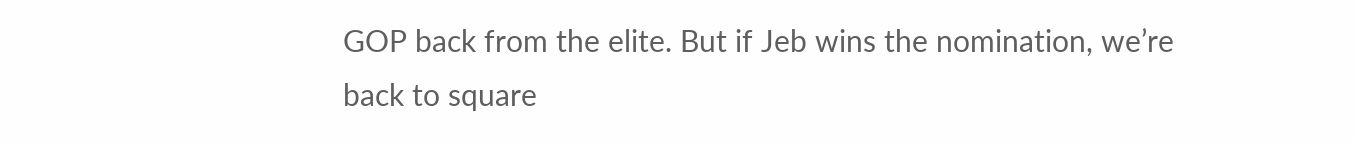GOP back from the elite. But if Jeb wins the nomination, we’re back to square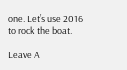one. Let’s use 2016 to rock the boat.

Leave A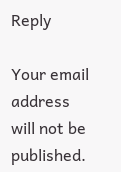Reply

Your email address will not be published.